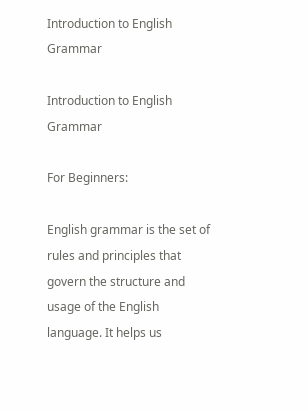Introduction to English Grammar

Introduction to English Grammar

For Beginners:

English grammar is the set of rules and principles that govern the structure and usage of the English language. It helps us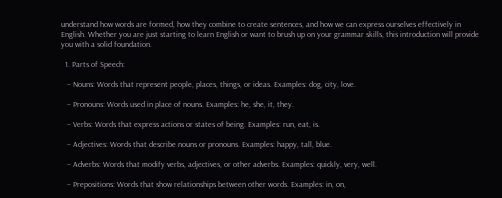understand how words are formed, how they combine to create sentences, and how we can express ourselves effectively in English. Whether you are just starting to learn English or want to brush up on your grammar skills, this introduction will provide you with a solid foundation.

  1. Parts of Speech:

   – Nouns: Words that represent people, places, things, or ideas. Examples: dog, city, love.

   – Pronouns: Words used in place of nouns. Examples: he, she, it, they.

   – Verbs: Words that express actions or states of being. Examples: run, eat, is.

   – Adjectives: Words that describe nouns or pronouns. Examples: happy, tall, blue.

   – Adverbs: Words that modify verbs, adjectives, or other adverbs. Examples: quickly, very, well.

   – Prepositions: Words that show relationships between other words. Examples: in, on,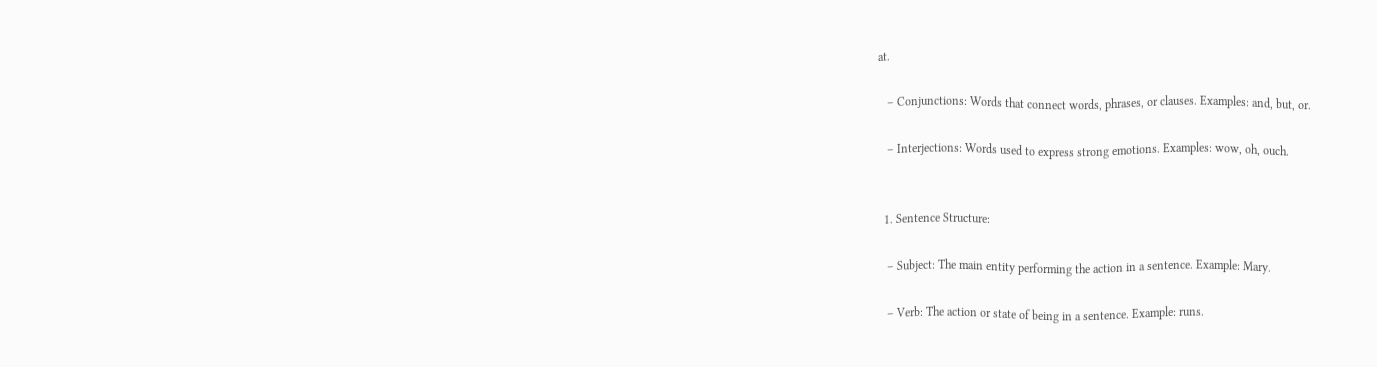at.

   – Conjunctions: Words that connect words, phrases, or clauses. Examples: and, but, or.

   – Interjections: Words used to express strong emotions. Examples: wow, oh, ouch.


  1. Sentence Structure:

   – Subject: The main entity performing the action in a sentence. Example: Mary.

   – Verb: The action or state of being in a sentence. Example: runs.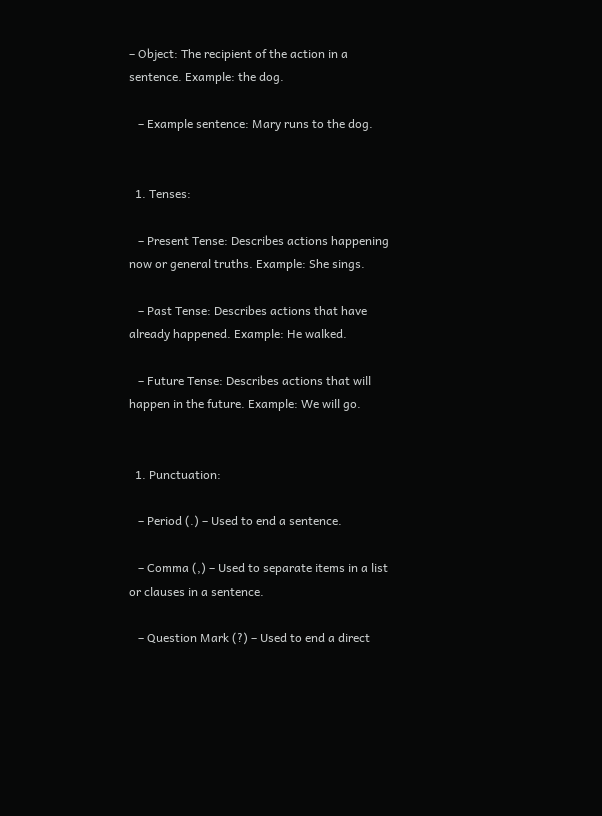– Object: The recipient of the action in a sentence. Example: the dog.

   – Example sentence: Mary runs to the dog.


  1. Tenses:

   – Present Tense: Describes actions happening now or general truths. Example: She sings.

   – Past Tense: Describes actions that have already happened. Example: He walked.

   – Future Tense: Describes actions that will happen in the future. Example: We will go.


  1. Punctuation:

   – Period (.) – Used to end a sentence.

   – Comma (,) – Used to separate items in a list or clauses in a sentence.

   – Question Mark (?) – Used to end a direct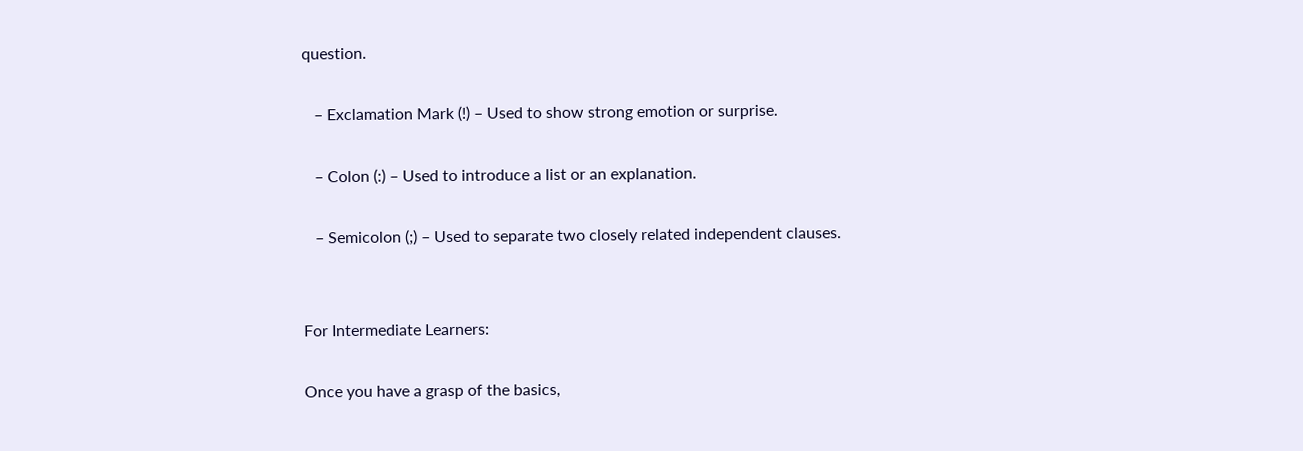question.

   – Exclamation Mark (!) – Used to show strong emotion or surprise.

   – Colon (:) – Used to introduce a list or an explanation.

   – Semicolon (;) – Used to separate two closely related independent clauses.


For Intermediate Learners:

Once you have a grasp of the basics,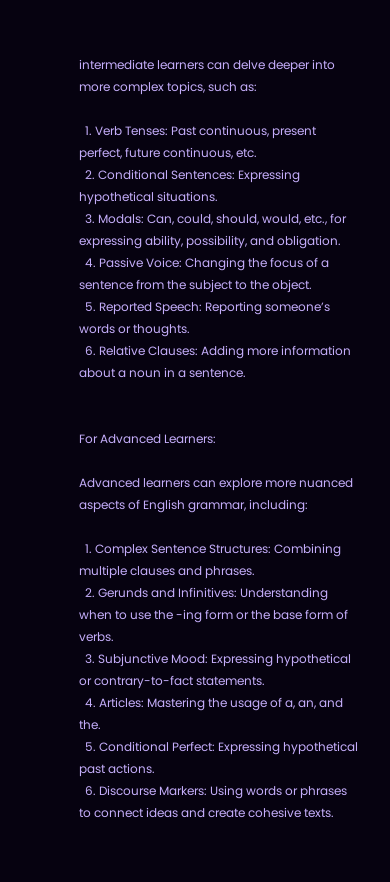intermediate learners can delve deeper into more complex topics, such as:

  1. Verb Tenses: Past continuous, present perfect, future continuous, etc.
  2. Conditional Sentences: Expressing hypothetical situations.
  3. Modals: Can, could, should, would, etc., for expressing ability, possibility, and obligation.
  4. Passive Voice: Changing the focus of a sentence from the subject to the object.
  5. Reported Speech: Reporting someone’s words or thoughts.
  6. Relative Clauses: Adding more information about a noun in a sentence.


For Advanced Learners:

Advanced learners can explore more nuanced aspects of English grammar, including:

  1. Complex Sentence Structures: Combining multiple clauses and phrases.
  2. Gerunds and Infinitives: Understanding when to use the -ing form or the base form of verbs.
  3. Subjunctive Mood: Expressing hypothetical or contrary-to-fact statements.
  4. Articles: Mastering the usage of a, an, and the.
  5. Conditional Perfect: Expressing hypothetical past actions.
  6. Discourse Markers: Using words or phrases to connect ideas and create cohesive texts.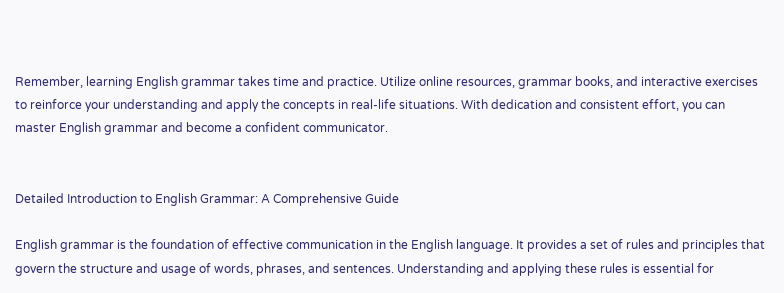Remember, learning English grammar takes time and practice. Utilize online resources, grammar books, and interactive exercises to reinforce your understanding and apply the concepts in real-life situations. With dedication and consistent effort, you can master English grammar and become a confident communicator.


Detailed Introduction to English Grammar: A Comprehensive Guide

English grammar is the foundation of effective communication in the English language. It provides a set of rules and principles that govern the structure and usage of words, phrases, and sentences. Understanding and applying these rules is essential for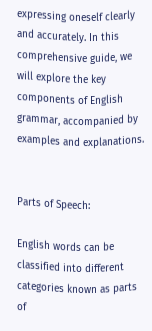expressing oneself clearly and accurately. In this comprehensive guide, we will explore the key components of English grammar, accompanied by examples and explanations.


Parts of Speech:

English words can be classified into different categories known as parts of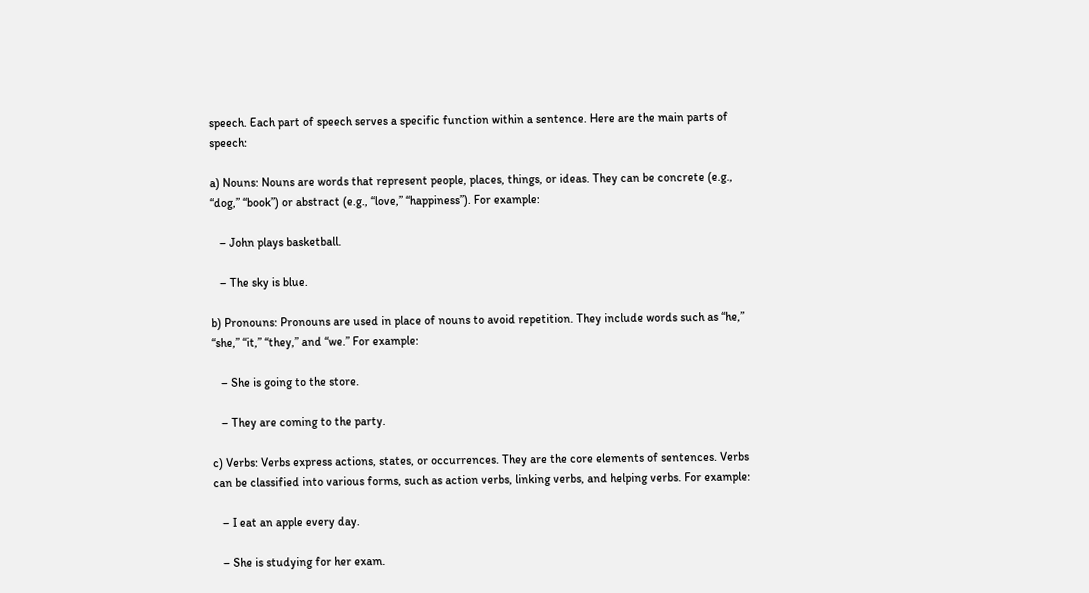speech. Each part of speech serves a specific function within a sentence. Here are the main parts of speech:

a) Nouns: Nouns are words that represent people, places, things, or ideas. They can be concrete (e.g., “dog,” “book”) or abstract (e.g., “love,” “happiness”). For example:

   – John plays basketball.

   – The sky is blue.

b) Pronouns: Pronouns are used in place of nouns to avoid repetition. They include words such as “he,” “she,” “it,” “they,” and “we.” For example:

   – She is going to the store.

   – They are coming to the party.

c) Verbs: Verbs express actions, states, or occurrences. They are the core elements of sentences. Verbs can be classified into various forms, such as action verbs, linking verbs, and helping verbs. For example:

   – I eat an apple every day.

   – She is studying for her exam.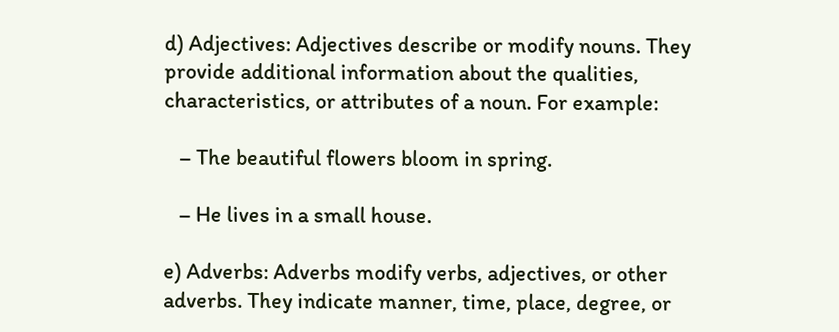d) Adjectives: Adjectives describe or modify nouns. They provide additional information about the qualities, characteristics, or attributes of a noun. For example:

   – The beautiful flowers bloom in spring.

   – He lives in a small house.

e) Adverbs: Adverbs modify verbs, adjectives, or other adverbs. They indicate manner, time, place, degree, or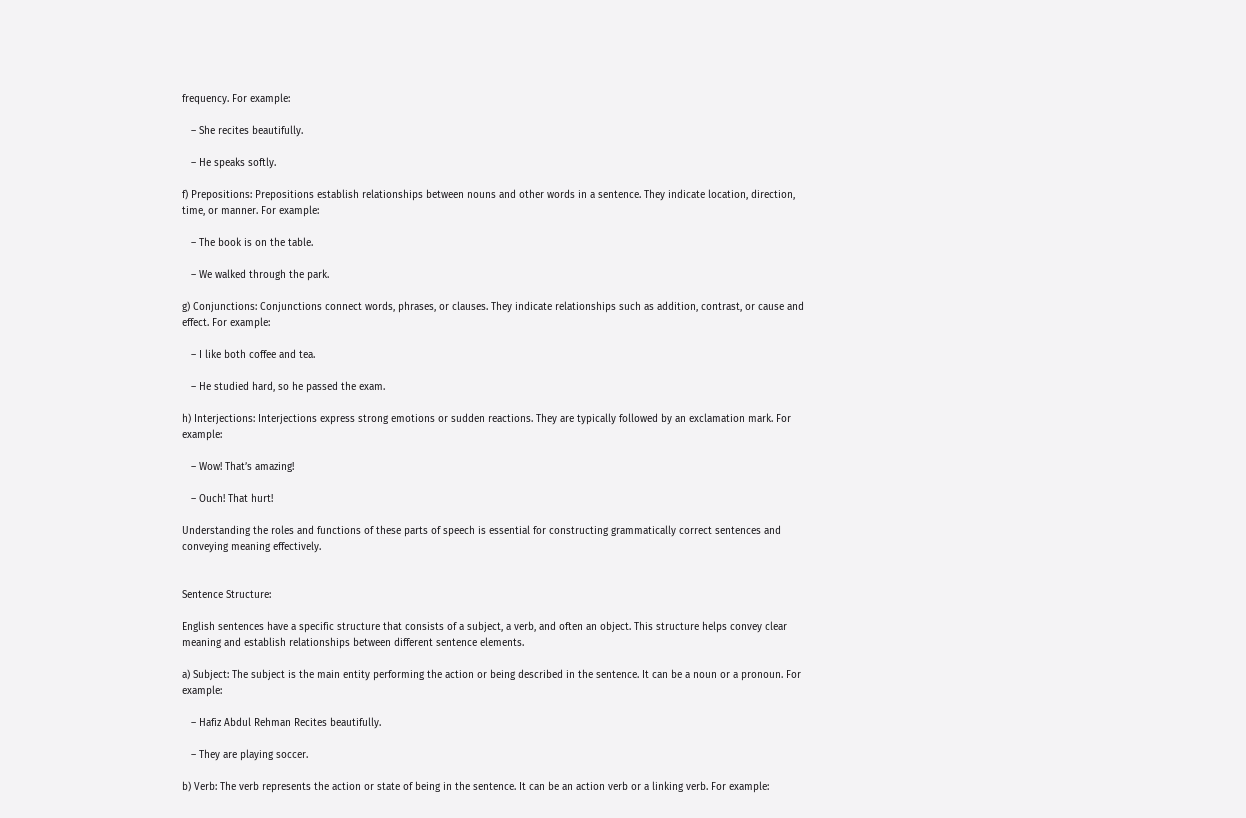frequency. For example:

   – She recites beautifully.

   – He speaks softly.

f) Prepositions: Prepositions establish relationships between nouns and other words in a sentence. They indicate location, direction, time, or manner. For example:

   – The book is on the table.

   – We walked through the park.

g) Conjunctions: Conjunctions connect words, phrases, or clauses. They indicate relationships such as addition, contrast, or cause and effect. For example:

   – I like both coffee and tea.

   – He studied hard, so he passed the exam.

h) Interjections: Interjections express strong emotions or sudden reactions. They are typically followed by an exclamation mark. For example:

   – Wow! That’s amazing!

   – Ouch! That hurt!

Understanding the roles and functions of these parts of speech is essential for constructing grammatically correct sentences and conveying meaning effectively.


Sentence Structure:

English sentences have a specific structure that consists of a subject, a verb, and often an object. This structure helps convey clear meaning and establish relationships between different sentence elements.

a) Subject: The subject is the main entity performing the action or being described in the sentence. It can be a noun or a pronoun. For example:

   – Hafiz Abdul Rehman Recites beautifully.

   – They are playing soccer.

b) Verb: The verb represents the action or state of being in the sentence. It can be an action verb or a linking verb. For example: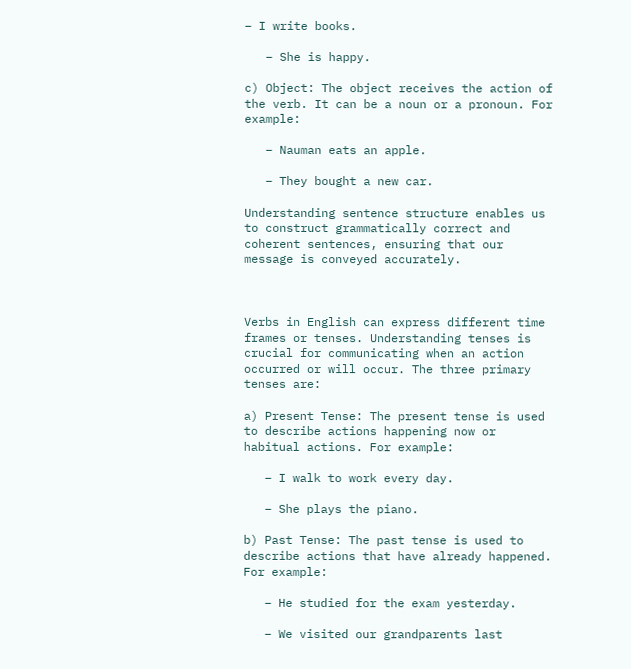– I write books.

   – She is happy.

c) Object: The object receives the action of the verb. It can be a noun or a pronoun. For example:

   – Nauman eats an apple.

   – They bought a new car.

Understanding sentence structure enables us to construct grammatically correct and coherent sentences, ensuring that our message is conveyed accurately.



Verbs in English can express different time frames or tenses. Understanding tenses is crucial for communicating when an action occurred or will occur. The three primary tenses are:

a) Present Tense: The present tense is used to describe actions happening now or habitual actions. For example:

   – I walk to work every day.

   – She plays the piano.

b) Past Tense: The past tense is used to describe actions that have already happened. For example:

   – He studied for the exam yesterday.

   – We visited our grandparents last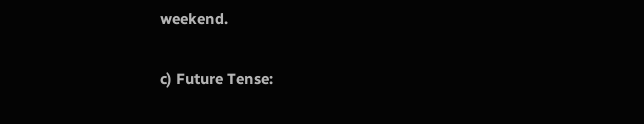weekend.

c) Future Tense: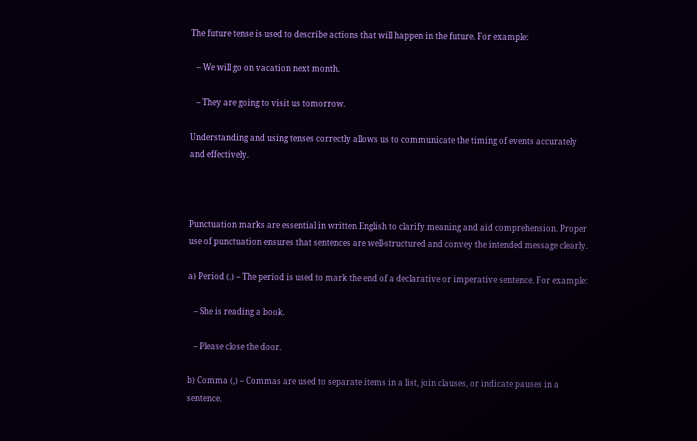The future tense is used to describe actions that will happen in the future. For example:

   – We will go on vacation next month.

   – They are going to visit us tomorrow.

Understanding and using tenses correctly allows us to communicate the timing of events accurately and effectively.



Punctuation marks are essential in written English to clarify meaning and aid comprehension. Proper use of punctuation ensures that sentences are well-structured and convey the intended message clearly.

a) Period (.) – The period is used to mark the end of a declarative or imperative sentence. For example:

   – She is reading a book.

   – Please close the door.

b) Comma (,) – Commas are used to separate items in a list, join clauses, or indicate pauses in a sentence.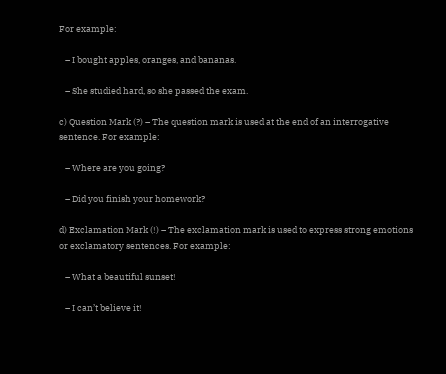For example:

   – I bought apples, oranges, and bananas.

   – She studied hard, so she passed the exam.

c) Question Mark (?) – The question mark is used at the end of an interrogative sentence. For example:

   – Where are you going?

   – Did you finish your homework?

d) Exclamation Mark (!) – The exclamation mark is used to express strong emotions or exclamatory sentences. For example:

   – What a beautiful sunset!

   – I can’t believe it!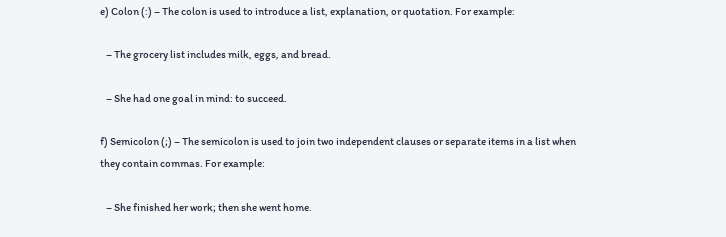e) Colon (:) – The colon is used to introduce a list, explanation, or quotation. For example:

   – The grocery list includes milk, eggs, and bread.

   – She had one goal in mind: to succeed.

f) Semicolon (;) – The semicolon is used to join two independent clauses or separate items in a list when they contain commas. For example:

   – She finished her work; then she went home.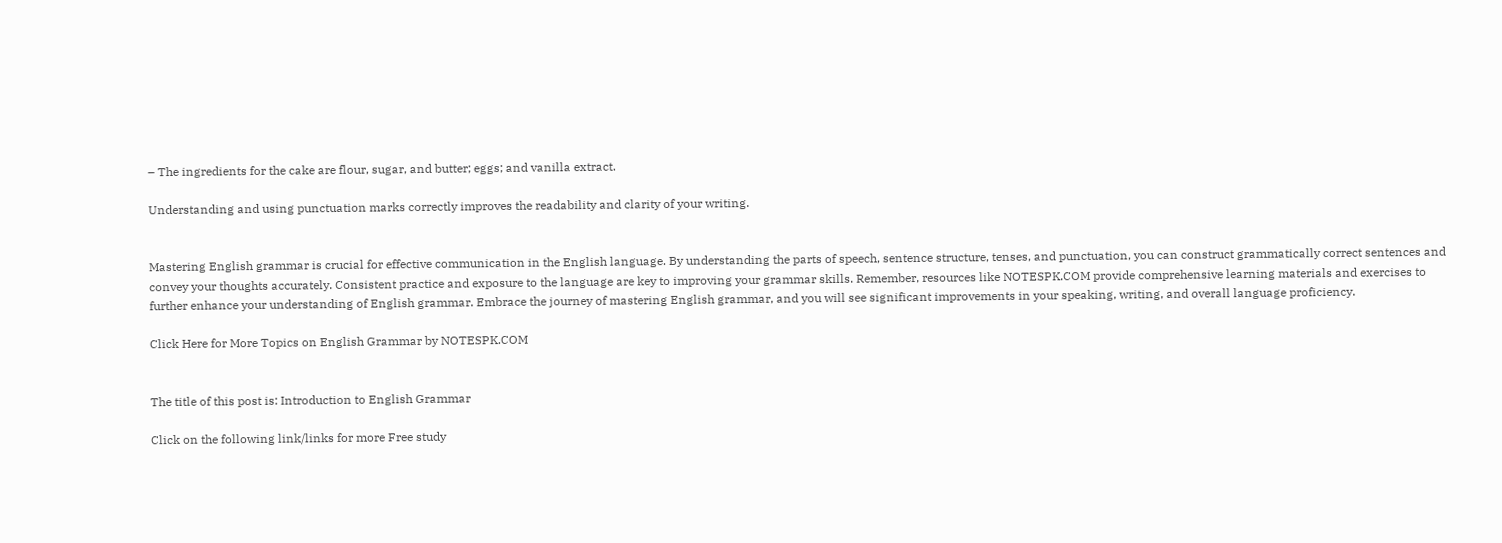– The ingredients for the cake are flour, sugar, and butter; eggs; and vanilla extract.

Understanding and using punctuation marks correctly improves the readability and clarity of your writing.


Mastering English grammar is crucial for effective communication in the English language. By understanding the parts of speech, sentence structure, tenses, and punctuation, you can construct grammatically correct sentences and convey your thoughts accurately. Consistent practice and exposure to the language are key to improving your grammar skills. Remember, resources like NOTESPK.COM provide comprehensive learning materials and exercises to further enhance your understanding of English grammar. Embrace the journey of mastering English grammar, and you will see significant improvements in your speaking, writing, and overall language proficiency.

Click Here for More Topics on English Grammar by NOTESPK.COM


The title of this post is: Introduction to English Grammar

Click on the following link/links for more Free study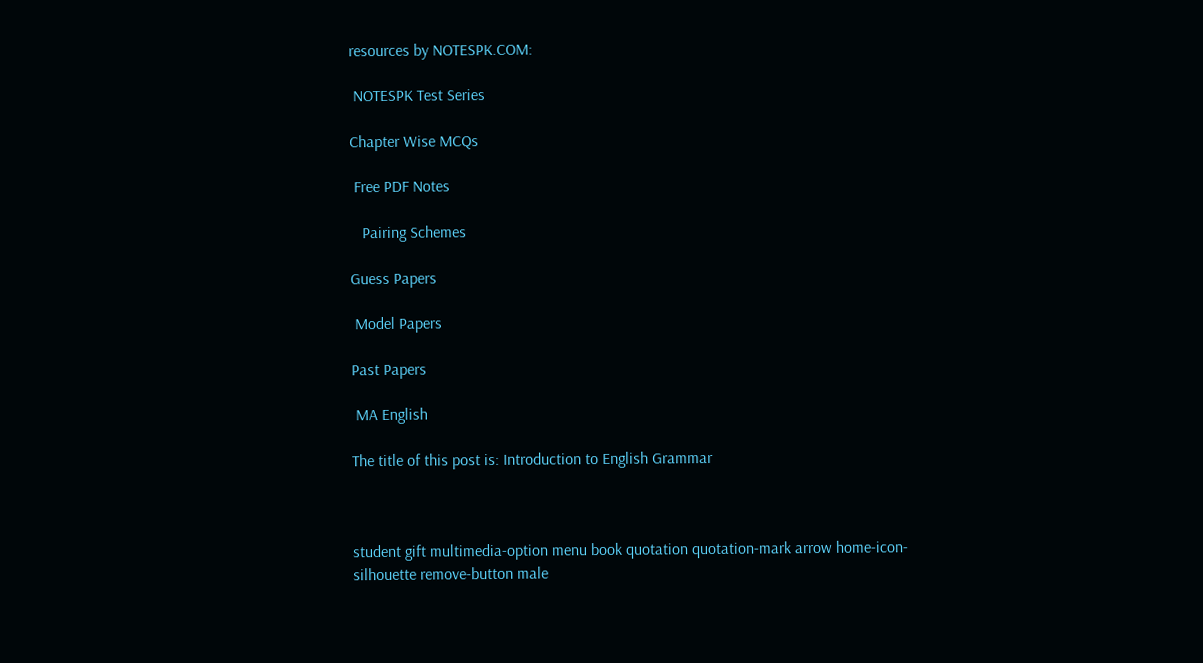resources by NOTESPK.COM:

 NOTESPK Test Series

Chapter Wise MCQs

 Free PDF Notes

   Pairing Schemes

Guess Papers

 Model Papers

Past Papers

 MA English

The title of this post is: Introduction to English Grammar



student gift multimedia-option menu book quotation quotation-mark arrow home-icon-silhouette remove-button male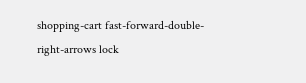shopping-cart fast-forward-double-right-arrows lock